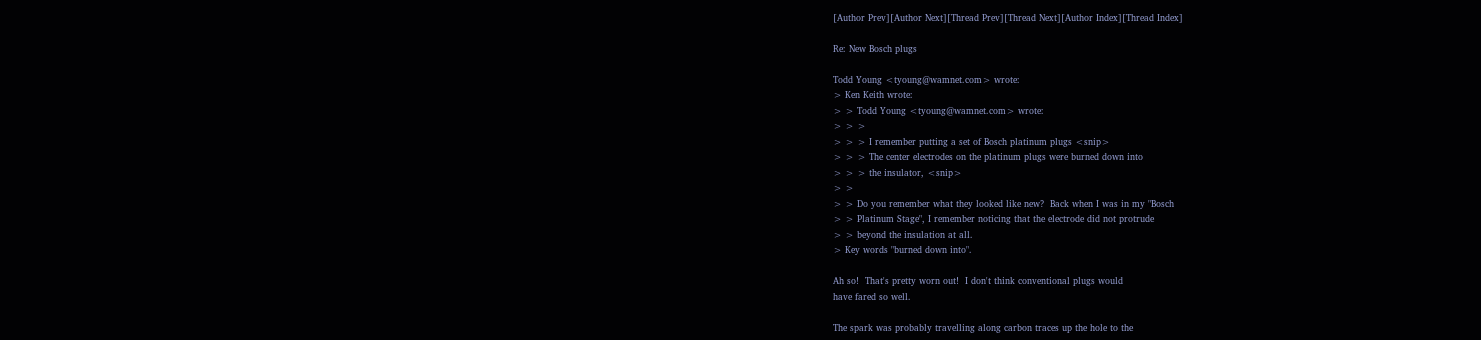[Author Prev][Author Next][Thread Prev][Thread Next][Author Index][Thread Index]

Re: New Bosch plugs

Todd Young <tyoung@wamnet.com> wrote:
> Ken Keith wrote:
> > Todd Young <tyoung@wamnet.com> wrote:
> > >
> > > I remember putting a set of Bosch platinum plugs <snip>
> > > The center electrodes on the platinum plugs were burned down into
> > > the insulator, <snip>
> >
> > Do you remember what they looked like new?  Back when I was in my "Bosch
> > Platinum Stage", I remember noticing that the electrode did not protrude
> > beyond the insulation at all.
> Key words "burned down into".

Ah so!  That's pretty worn out!  I don't think conventional plugs would
have fared so well.

The spark was probably travelling along carbon traces up the hole to the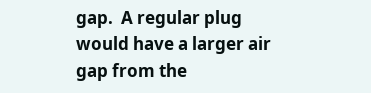gap.  A regular plug would have a larger air gap from the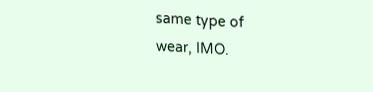same type of
wear, IMO.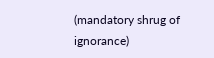(mandatory shrug of ignorance)